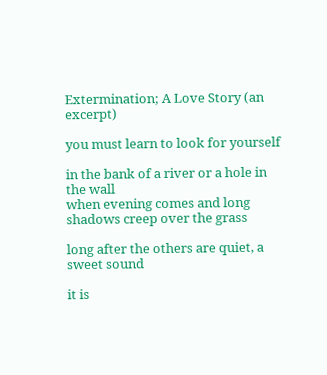Extermination; A Love Story (an excerpt)

you must learn to look for yourself

in the bank of a river or a hole in the wall
when evening comes and long shadows creep over the grass

long after the others are quiet, a sweet sound

it is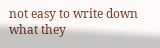not easy to write down what they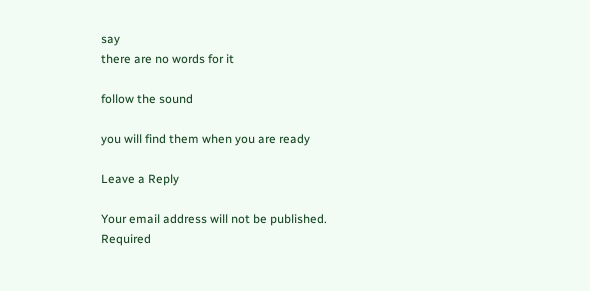say
there are no words for it

follow the sound

you will find them when you are ready

Leave a Reply

Your email address will not be published. Required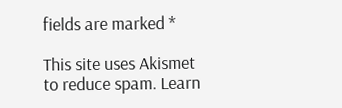fields are marked *

This site uses Akismet to reduce spam. Learn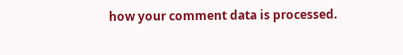how your comment data is processed.